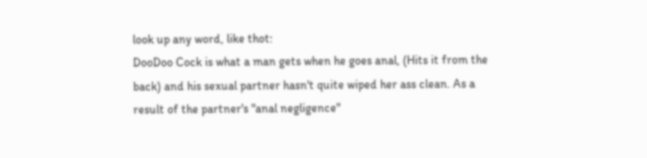look up any word, like thot:
DooDoo Cock is what a man gets when he goes anal, (Hits it from the back) and his sexual partner hasn't quite wiped her ass clean. As a result of the partner's "anal negligence"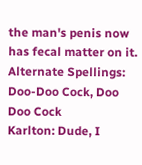the man's penis now has fecal matter on it.
Alternate Spellings: Doo-Doo Cock, Doo Doo Cock
Karlton: Dude, I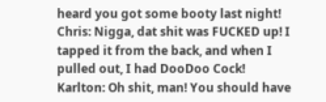heard you got some booty last night!
Chris: Nigga, dat shit was FUCKED up! I tapped it from the back, and when I pulled out, I had DooDoo Cock!
Karlton: Oh shit, man! You should have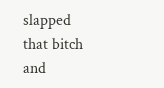slapped that bitch and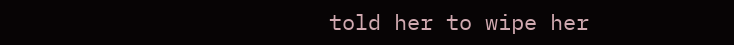told her to wipe her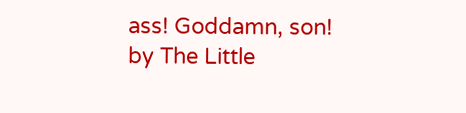ass! Goddamn, son!
by The Little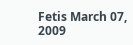Fetis March 07, 2009